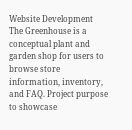Website Development
The Greenhouse is a conceptual plant and garden shop for users to browse store information, inventory, and FAQ. Project purpose to showcase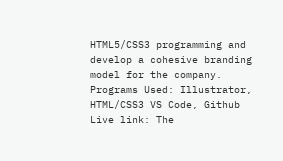HTML5/CSS3 programming and develop a cohesive branding model for the company.
Programs Used: Illustrator, HTML/CSS3 VS Code, Github
Live link: The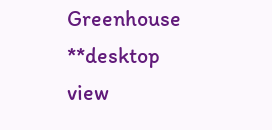Greenhouse  **desktop view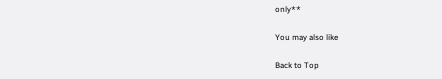only**

You may also like

Back to Top